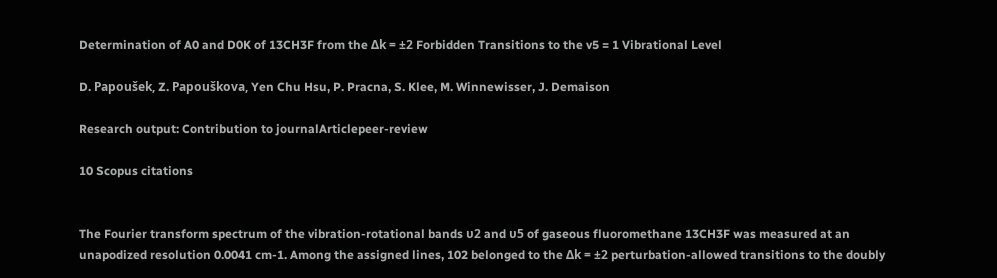Determination of A0 and D0K of 13CH3F from the Δk = ±2 Forbidden Transitions to the v5 = 1 Vibrational Level

D. Papoušek, Z. Papouškova, Yen Chu Hsu, P. Pracna, S. Klee, M. Winnewisser, J. Demaison

Research output: Contribution to journalArticlepeer-review

10 Scopus citations


The Fourier transform spectrum of the vibration-rotational bands υ2 and υ5 of gaseous fluoromethane 13CH3F was measured at an unapodized resolution 0.0041 cm-1. Among the assigned lines, 102 belonged to the Δk = ±2 perturbation-allowed transitions to the doubly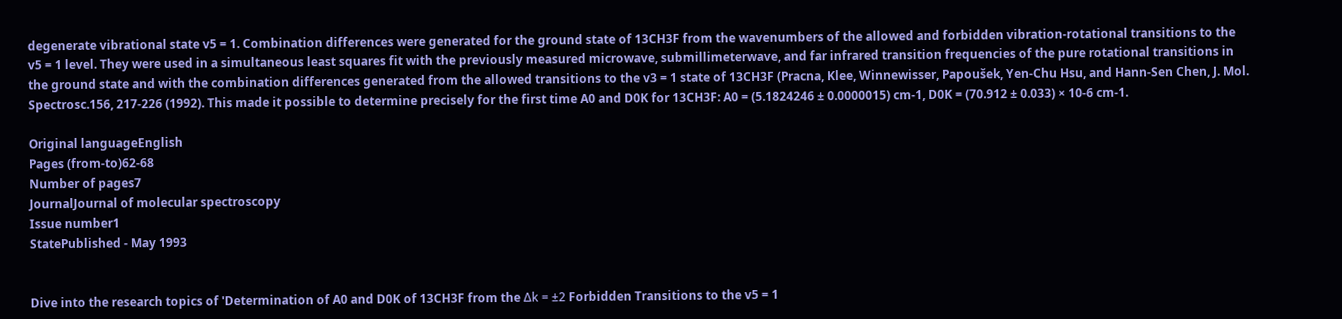degenerate vibrational state v5 = 1. Combination differences were generated for the ground state of 13CH3F from the wavenumbers of the allowed and forbidden vibration-rotational transitions to the v5 = 1 level. They were used in a simultaneous least squares fit with the previously measured microwave, submillimeterwave, and far infrared transition frequencies of the pure rotational transitions in the ground state and with the combination differences generated from the allowed transitions to the v3 = 1 state of 13CH3F (Pracna, Klee, Winnewisser, Papoušek, Yen-Chu Hsu, and Hann-Sen Chen, J. Mol. Spectrosc.156, 217-226 (1992). This made it possible to determine precisely for the first time A0 and D0K for 13CH3F: A0 = (5.1824246 ± 0.0000015) cm-1, D0K = (70.912 ± 0.033) × 10-6 cm-1.

Original languageEnglish
Pages (from-to)62-68
Number of pages7
JournalJournal of molecular spectroscopy
Issue number1
StatePublished - May 1993


Dive into the research topics of 'Determination of A0 and D0K of 13CH3F from the Δk = ±2 Forbidden Transitions to the v5 = 1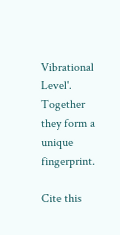Vibrational Level'. Together they form a unique fingerprint.

Cite this